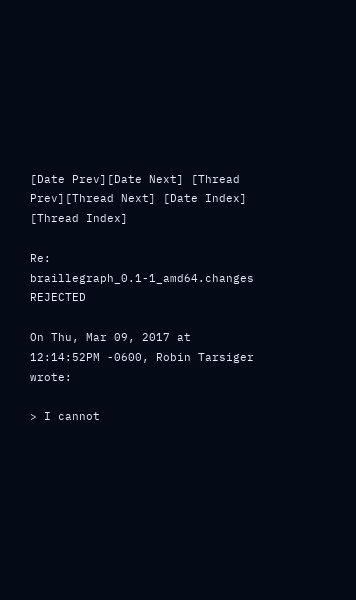[Date Prev][Date Next] [Thread Prev][Thread Next] [Date Index] [Thread Index]

Re: braillegraph_0.1-1_amd64.changes REJECTED

On Thu, Mar 09, 2017 at 12:14:52PM -0600, Robin Tarsiger wrote:

> I cannot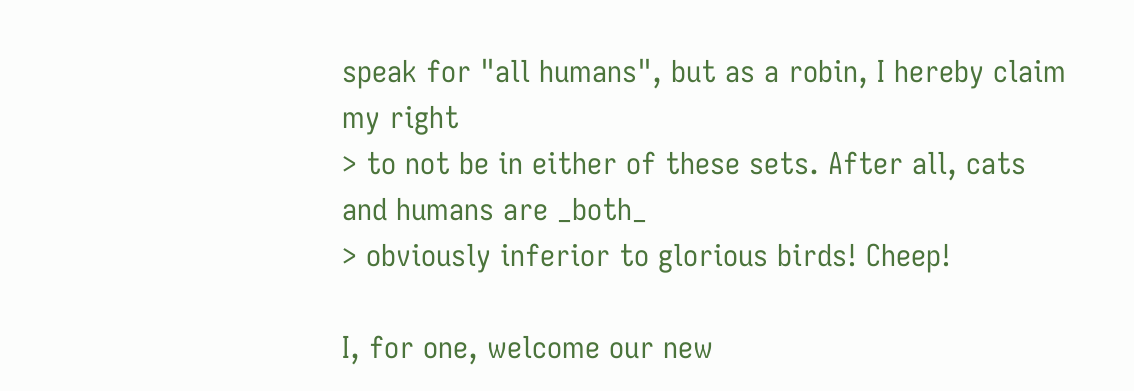speak for "all humans", but as a robin, I hereby claim my right
> to not be in either of these sets. After all, cats and humans are _both_
> obviously inferior to glorious birds! Cheep!

I, for one, welcome our new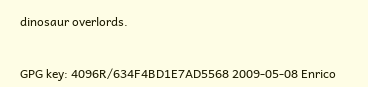dinosaur overlords.


GPG key: 4096R/634F4BD1E7AD5568 2009-05-08 Enrico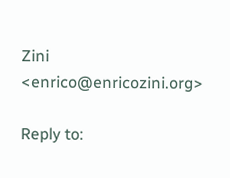Zini <enrico@enricozini.org>

Reply to: